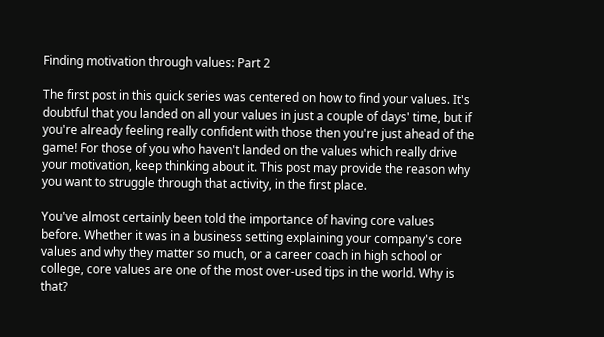Finding motivation through values: Part 2

The first post in this quick series was centered on how to find your values. It's doubtful that you landed on all your values in just a couple of days' time, but if you're already feeling really confident with those then you're just ahead of the game! For those of you who haven't landed on the values which really drive your motivation, keep thinking about it. This post may provide the reason why you want to struggle through that activity, in the first place.

You've almost certainly been told the importance of having core values before. Whether it was in a business setting explaining your company's core values and why they matter so much, or a career coach in high school or college, core values are one of the most over-used tips in the world. Why is that?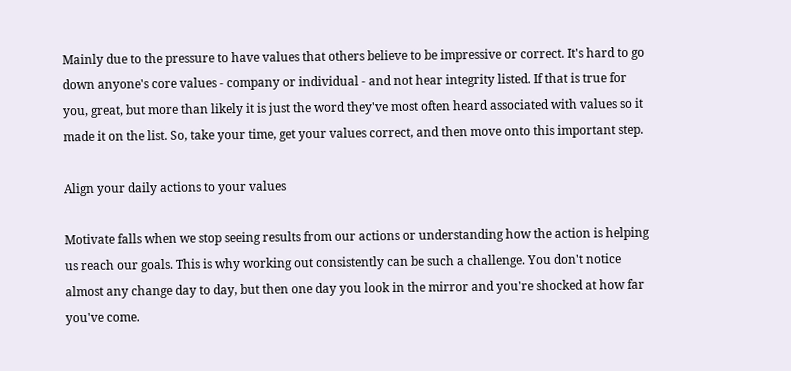Mainly due to the pressure to have values that others believe to be impressive or correct. It's hard to go down anyone's core values - company or individual - and not hear integrity listed. If that is true for you, great, but more than likely it is just the word they've most often heard associated with values so it made it on the list. So, take your time, get your values correct, and then move onto this important step.

Align your daily actions to your values

Motivate falls when we stop seeing results from our actions or understanding how the action is helping us reach our goals. This is why working out consistently can be such a challenge. You don't notice almost any change day to day, but then one day you look in the mirror and you're shocked at how far you've come.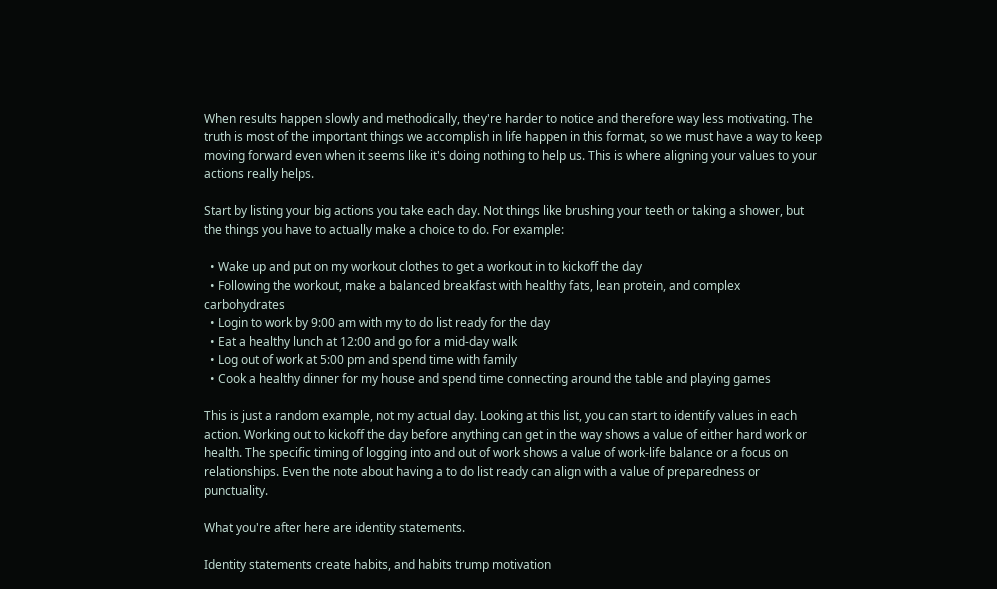When results happen slowly and methodically, they're harder to notice and therefore way less motivating. The truth is most of the important things we accomplish in life happen in this format, so we must have a way to keep moving forward even when it seems like it's doing nothing to help us. This is where aligning your values to your actions really helps.

Start by listing your big actions you take each day. Not things like brushing your teeth or taking a shower, but the things you have to actually make a choice to do. For example:

  • Wake up and put on my workout clothes to get a workout in to kickoff the day
  • Following the workout, make a balanced breakfast with healthy fats, lean protein, and complex carbohydrates
  • Login to work by 9:00 am with my to do list ready for the day
  • Eat a healthy lunch at 12:00 and go for a mid-day walk
  • Log out of work at 5:00 pm and spend time with family
  • Cook a healthy dinner for my house and spend time connecting around the table and playing games

This is just a random example, not my actual day. Looking at this list, you can start to identify values in each action. Working out to kickoff the day before anything can get in the way shows a value of either hard work or health. The specific timing of logging into and out of work shows a value of work-life balance or a focus on relationships. Even the note about having a to do list ready can align with a value of preparedness or punctuality.

What you're after here are identity statements.

Identity statements create habits, and habits trump motivation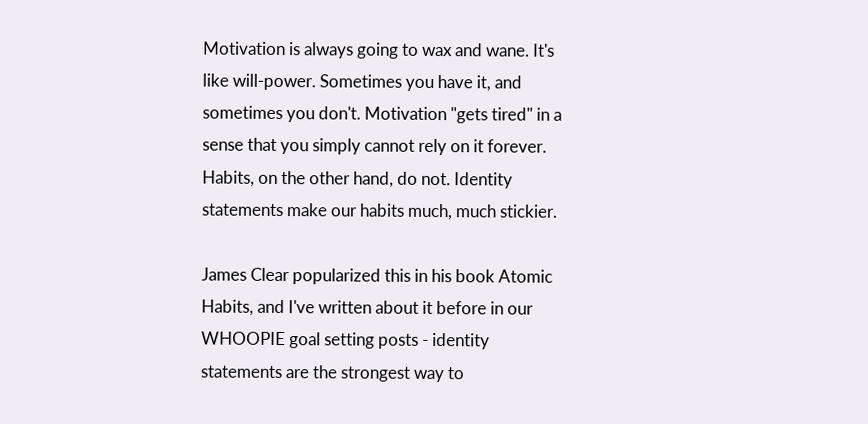Motivation is always going to wax and wane. It's like will-power. Sometimes you have it, and sometimes you don't. Motivation "gets tired" in a sense that you simply cannot rely on it forever. Habits, on the other hand, do not. Identity statements make our habits much, much stickier.

James Clear popularized this in his book Atomic Habits, and I've written about it before in our WHOOPIE goal setting posts - identity statements are the strongest way to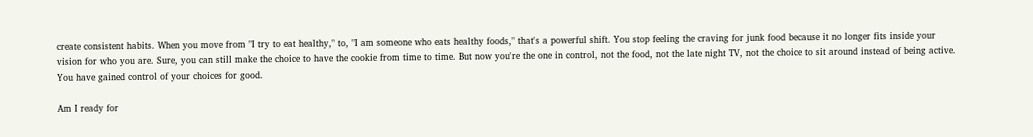create consistent habits. When you move from "I try to eat healthy," to, "I am someone who eats healthy foods," that's a powerful shift. You stop feeling the craving for junk food because it no longer fits inside your vision for who you are. Sure, you can still make the choice to have the cookie from time to time. But now you're the one in control, not the food, not the late night TV, not the choice to sit around instead of being active. You have gained control of your choices for good.

Am I ready for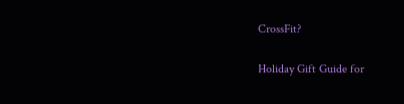CrossFit?

Holiday Gift Guide for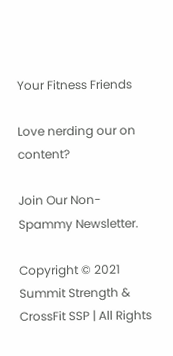Your Fitness Friends

Love nerding our on content?

Join Our Non-Spammy Newsletter.

Copyright © 2021 Summit Strength & CrossFit SSP | All Rights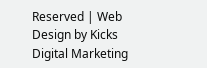Reserved | Web Design by Kicks Digital Marketing